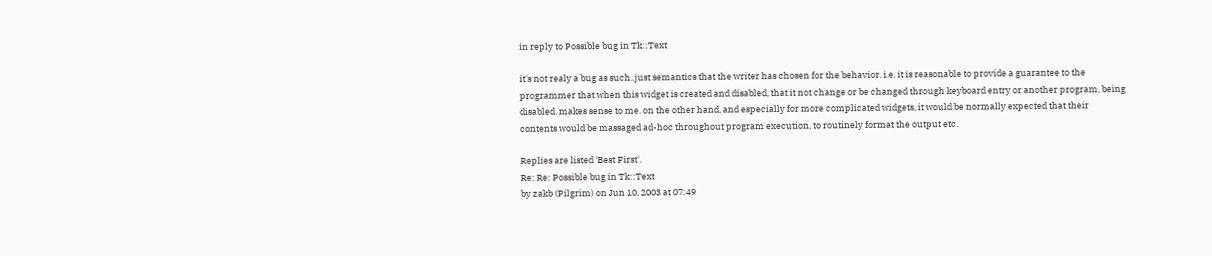in reply to Possible bug in Tk::Text

it's not realy a bug as such..just semantics that the writer has chosen for the behavior. i.e. it is reasonable to provide a guarantee to the programmer that when this widget is created and disabled, that it not change or be changed through keyboard entry or another program, being disabled. makes sense to me. on the other hand, and especially for more complicated widgets, it would be normally expected that their contents would be massaged ad-hoc throughout program execution, to routinely format the output etc.

Replies are listed 'Best First'.
Re: Re: Possible bug in Tk::Text
by zakb (Pilgrim) on Jun 10, 2003 at 07:49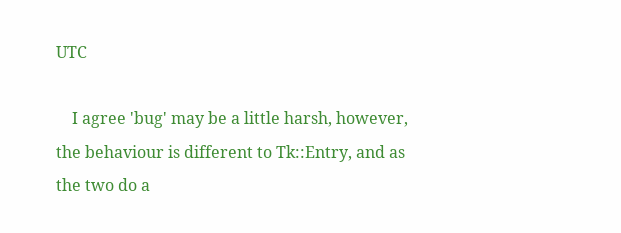UTC

    I agree 'bug' may be a little harsh, however, the behaviour is different to Tk::Entry, and as the two do a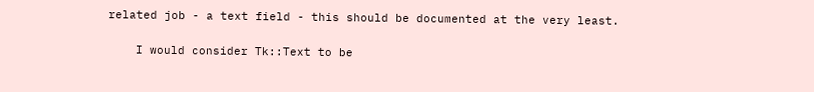related job - a text field - this should be documented at the very least.

    I would consider Tk::Text to be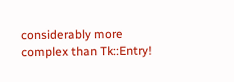considerably more complex than Tk::Entry!